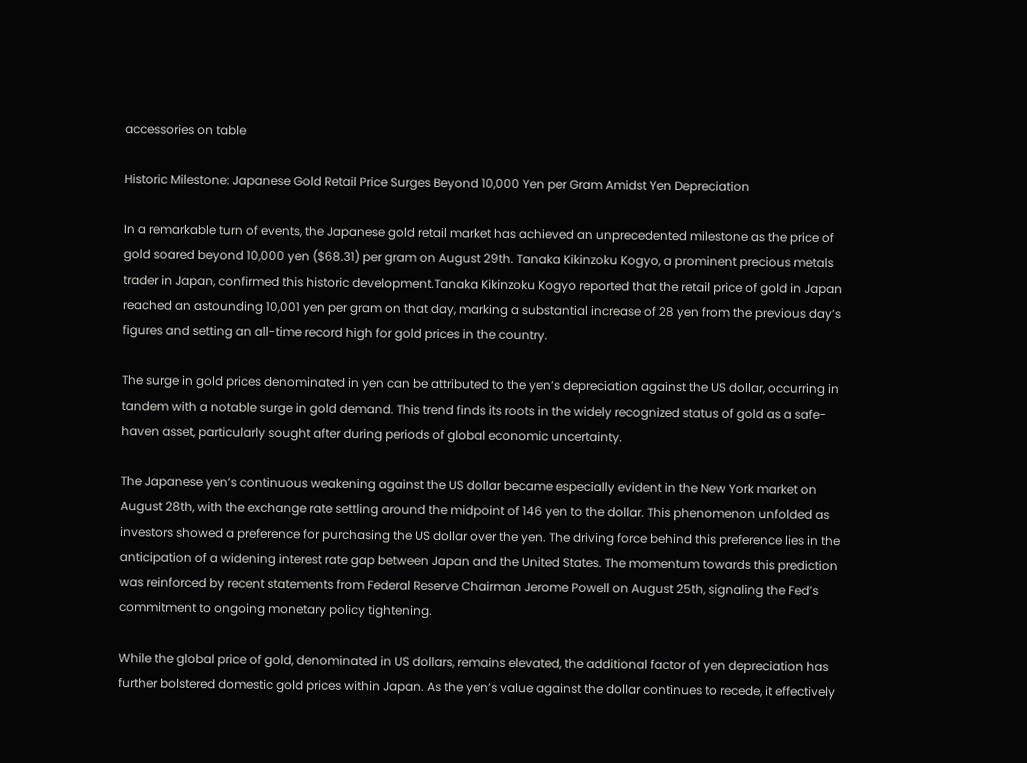accessories on table

Historic Milestone: Japanese Gold Retail Price Surges Beyond 10,000 Yen per Gram Amidst Yen Depreciation

In a remarkable turn of events, the Japanese gold retail market has achieved an unprecedented milestone as the price of gold soared beyond 10,000 yen ($68.31) per gram on August 29th. Tanaka Kikinzoku Kogyo, a prominent precious metals trader in Japan, confirmed this historic development.Tanaka Kikinzoku Kogyo reported that the retail price of gold in Japan reached an astounding 10,001 yen per gram on that day, marking a substantial increase of 28 yen from the previous day’s figures and setting an all-time record high for gold prices in the country.

The surge in gold prices denominated in yen can be attributed to the yen’s depreciation against the US dollar, occurring in tandem with a notable surge in gold demand. This trend finds its roots in the widely recognized status of gold as a safe-haven asset, particularly sought after during periods of global economic uncertainty.

The Japanese yen’s continuous weakening against the US dollar became especially evident in the New York market on August 28th, with the exchange rate settling around the midpoint of 146 yen to the dollar. This phenomenon unfolded as investors showed a preference for purchasing the US dollar over the yen. The driving force behind this preference lies in the anticipation of a widening interest rate gap between Japan and the United States. The momentum towards this prediction was reinforced by recent statements from Federal Reserve Chairman Jerome Powell on August 25th, signaling the Fed’s commitment to ongoing monetary policy tightening.

While the global price of gold, denominated in US dollars, remains elevated, the additional factor of yen depreciation has further bolstered domestic gold prices within Japan. As the yen’s value against the dollar continues to recede, it effectively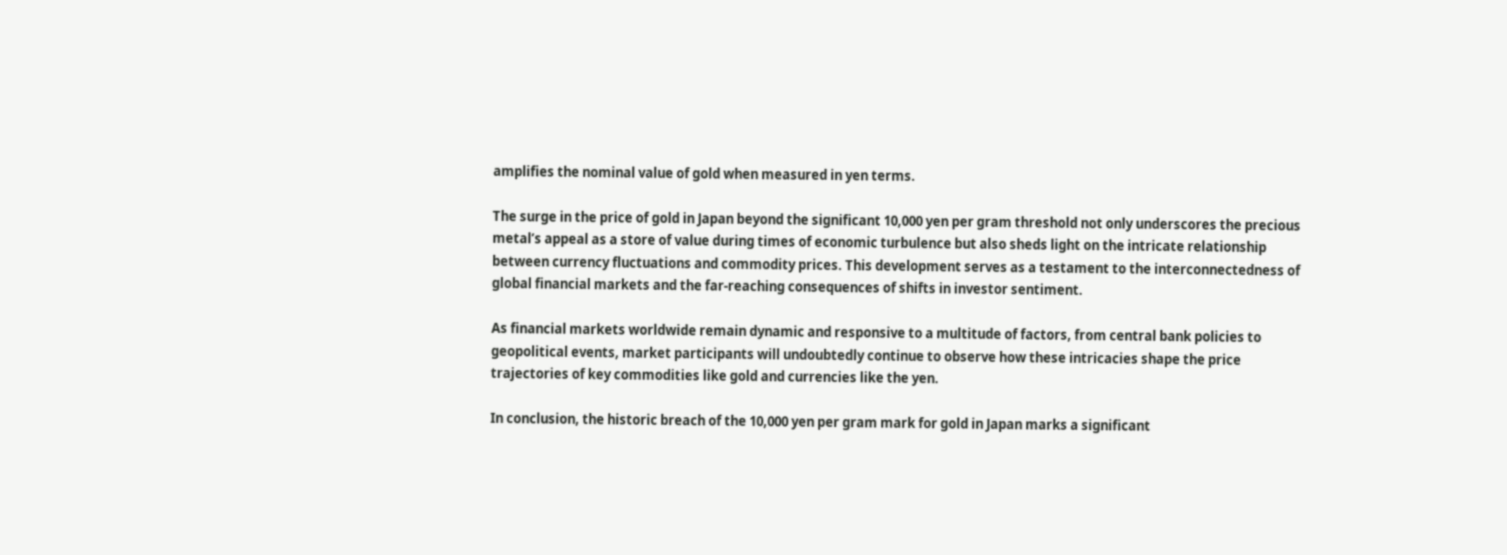amplifies the nominal value of gold when measured in yen terms.

The surge in the price of gold in Japan beyond the significant 10,000 yen per gram threshold not only underscores the precious metal’s appeal as a store of value during times of economic turbulence but also sheds light on the intricate relationship between currency fluctuations and commodity prices. This development serves as a testament to the interconnectedness of global financial markets and the far-reaching consequences of shifts in investor sentiment.

As financial markets worldwide remain dynamic and responsive to a multitude of factors, from central bank policies to geopolitical events, market participants will undoubtedly continue to observe how these intricacies shape the price trajectories of key commodities like gold and currencies like the yen.

In conclusion, the historic breach of the 10,000 yen per gram mark for gold in Japan marks a significant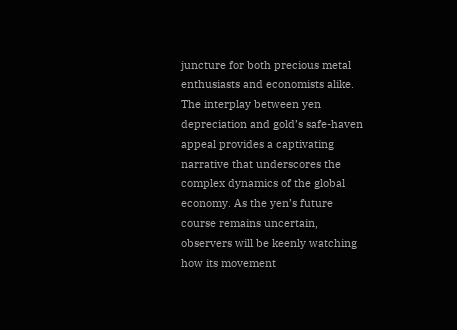juncture for both precious metal enthusiasts and economists alike. The interplay between yen depreciation and gold’s safe-haven appeal provides a captivating narrative that underscores the complex dynamics of the global economy. As the yen’s future course remains uncertain, observers will be keenly watching how its movement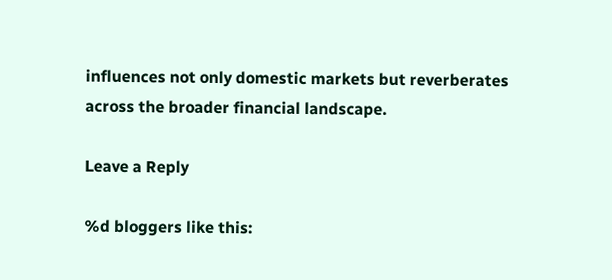influences not only domestic markets but reverberates across the broader financial landscape.

Leave a Reply

%d bloggers like this: